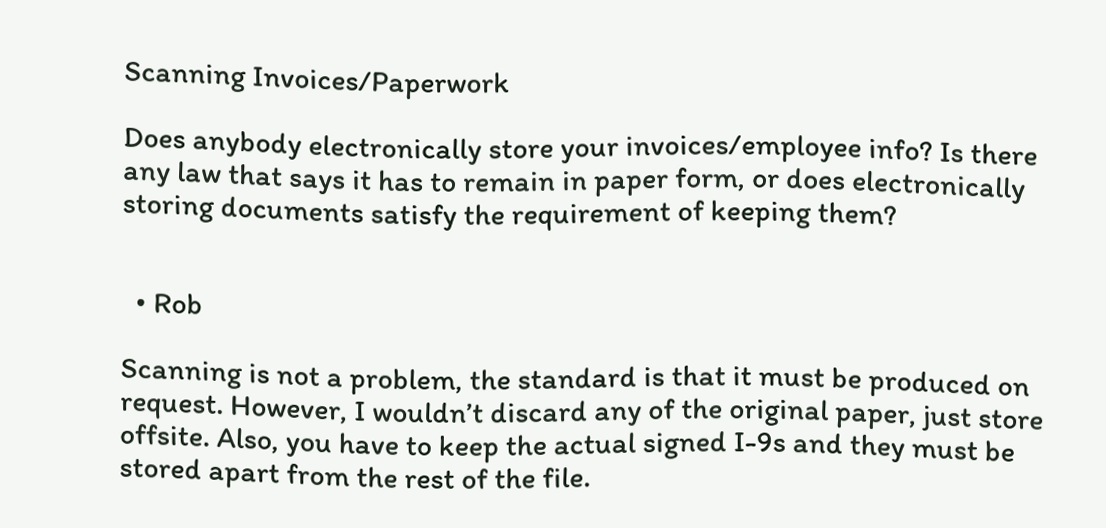Scanning Invoices/Paperwork

Does anybody electronically store your invoices/employee info? Is there any law that says it has to remain in paper form, or does electronically storing documents satisfy the requirement of keeping them?


  • Rob

Scanning is not a problem, the standard is that it must be produced on request. However, I wouldn’t discard any of the original paper, just store offsite. Also, you have to keep the actual signed I-9s and they must be stored apart from the rest of the file.